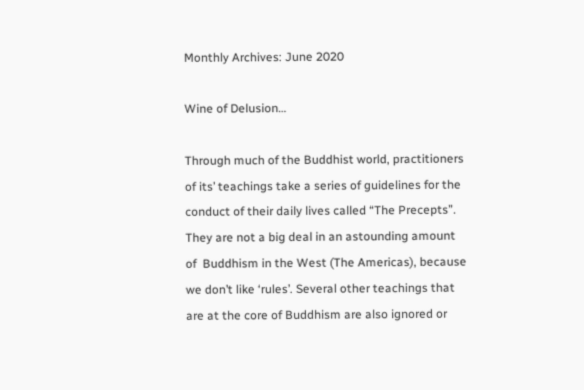Monthly Archives: June 2020

Wine of Delusion…

Through much of the Buddhist world, practitioners of its’ teachings take a series of guidelines for the conduct of their daily lives called “The Precepts”. They are not a big deal in an astounding amount of  Buddhism in the West (The Americas), because we don’t like ‘rules’. Several other teachings that are at the core of Buddhism are also ignored or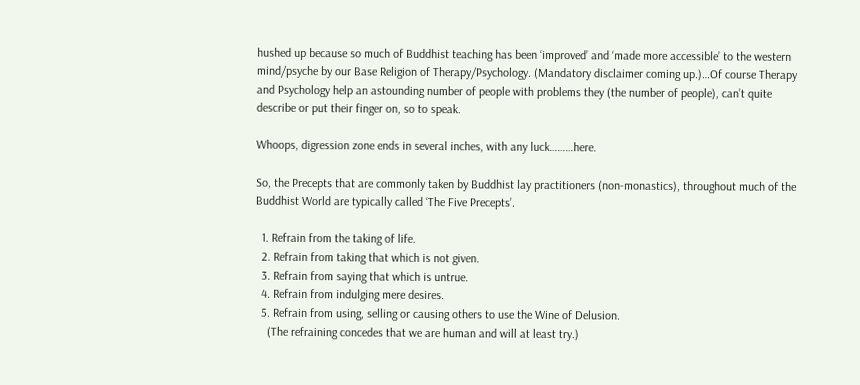hushed up because so much of Buddhist teaching has been ‘improved’ and ‘made more accessible’ to the western mind/psyche by our Base Religion of Therapy/Psychology. (Mandatory disclaimer coming up.)…Of course Therapy and Psychology help an astounding number of people with problems they (the number of people), can’t quite describe or put their finger on, so to speak.

Whoops, digression zone ends in several inches, with any luck………here.

So, the Precepts that are commonly taken by Buddhist lay practitioners (non-monastics), throughout much of the Buddhist World are typically called ‘The Five Precepts’.

  1. Refrain from the taking of life.
  2. Refrain from taking that which is not given.
  3. Refrain from saying that which is untrue.
  4. Refrain from indulging mere desires.
  5. Refrain from using, selling or causing others to use the Wine of Delusion.
    (The refraining concedes that we are human and will at least try.)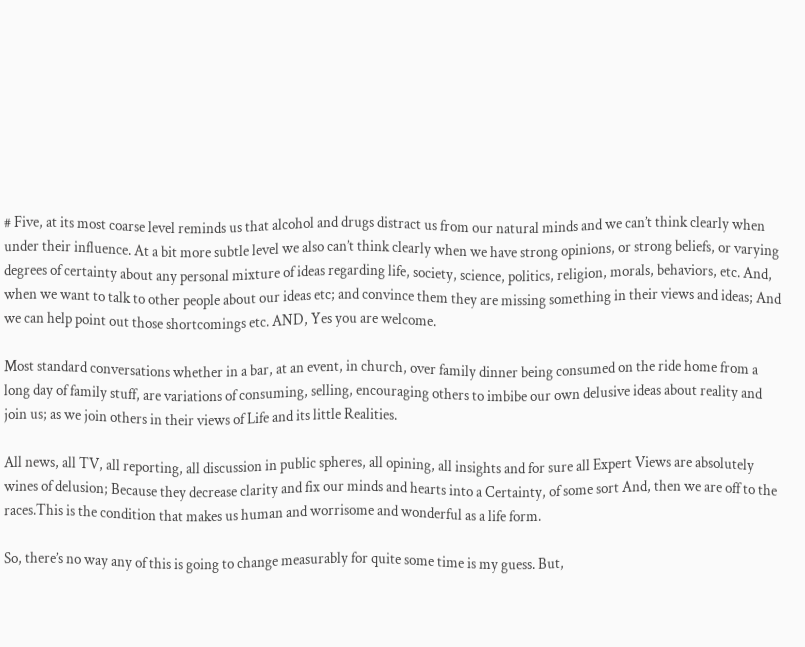# Five, at its most coarse level reminds us that alcohol and drugs distract us from our natural minds and we can’t think clearly when under their influence. At a bit more subtle level we also can’t think clearly when we have strong opinions, or strong beliefs, or varying degrees of certainty about any personal mixture of ideas regarding life, society, science, politics, religion, morals, behaviors, etc. And, when we want to talk to other people about our ideas etc; and convince them they are missing something in their views and ideas; And we can help point out those shortcomings etc. AND, Yes you are welcome.

Most standard conversations whether in a bar, at an event, in church, over family dinner being consumed on the ride home from a long day of family stuff, are variations of consuming, selling, encouraging others to imbibe our own delusive ideas about reality and join us; as we join others in their views of Life and its little Realities.

All news, all TV, all reporting, all discussion in public spheres, all opining, all insights and for sure all Expert Views are absolutely wines of delusion; Because they decrease clarity and fix our minds and hearts into a Certainty, of some sort And, then we are off to the races.This is the condition that makes us human and worrisome and wonderful as a life form.

So, there’s no way any of this is going to change measurably for quite some time is my guess. But,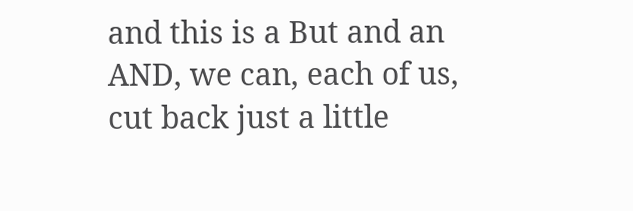and this is a But and an AND, we can, each of us, cut back just a little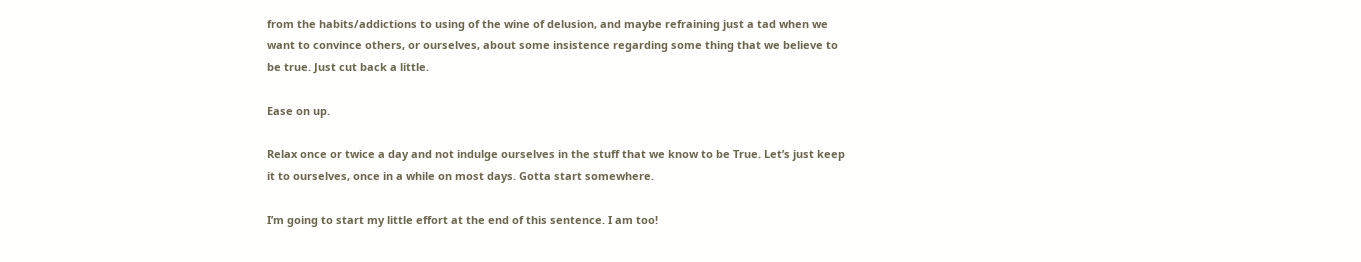from the habits/addictions to using of the wine of delusion, and maybe refraining just a tad when we want to convince others, or ourselves, about some insistence regarding some thing that we believe to be true. Just cut back a little.

Ease on up.

Relax once or twice a day and not indulge ourselves in the stuff that we know to be True. Let’s just keep it to ourselves, once in a while on most days. Gotta start somewhere.

I’m going to start my little effort at the end of this sentence. I am too!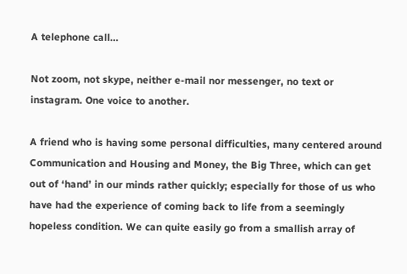A telephone call…

Not zoom, not skype, neither e-mail nor messenger, no text or instagram. One voice to another.

A friend who is having some personal difficulties, many centered around Communication and Housing and Money, the Big Three, which can get out of ‘hand’ in our minds rather quickly; especially for those of us who have had the experience of coming back to life from a seemingly hopeless condition. We can quite easily go from a smallish array of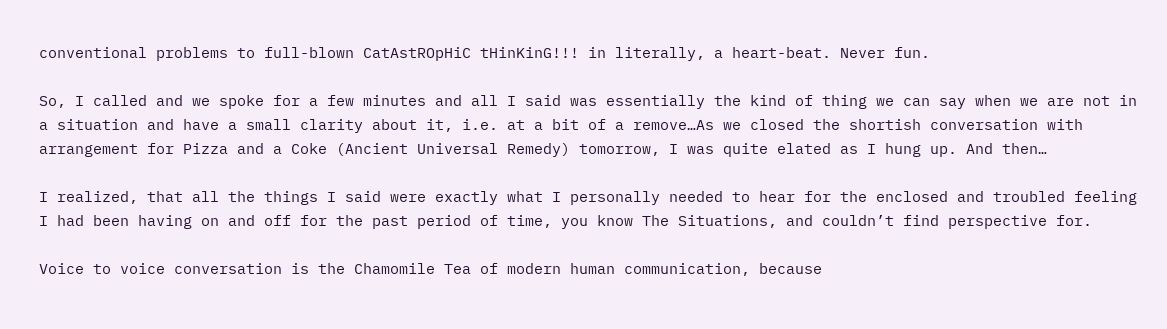conventional problems to full-blown CatAstROpHiC tHinKinG!!! in literally, a heart-beat. Never fun.

So, I called and we spoke for a few minutes and all I said was essentially the kind of thing we can say when we are not in a situation and have a small clarity about it, i.e. at a bit of a remove…As we closed the shortish conversation with arrangement for Pizza and a Coke (Ancient Universal Remedy) tomorrow, I was quite elated as I hung up. And then…

I realized, that all the things I said were exactly what I personally needed to hear for the enclosed and troubled feeling I had been having on and off for the past period of time, you know The Situations, and couldn’t find perspective for.

Voice to voice conversation is the Chamomile Tea of modern human communication, because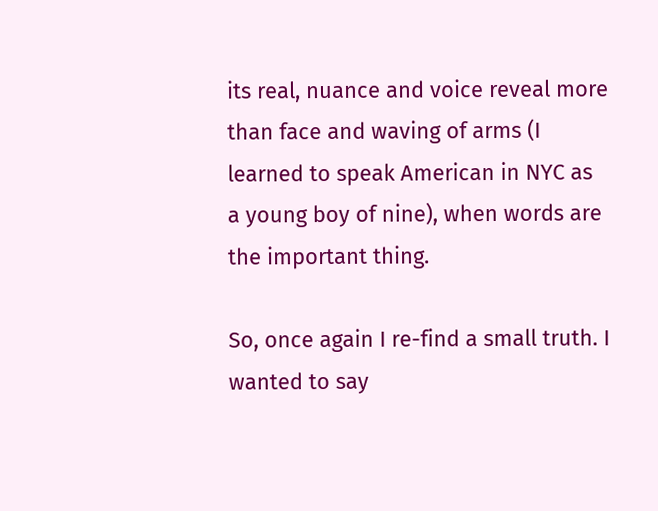its real, nuance and voice reveal more than face and waving of arms (I learned to speak American in NYC as a young boy of nine), when words are the important thing.

So, once again I re-find a small truth. I wanted to say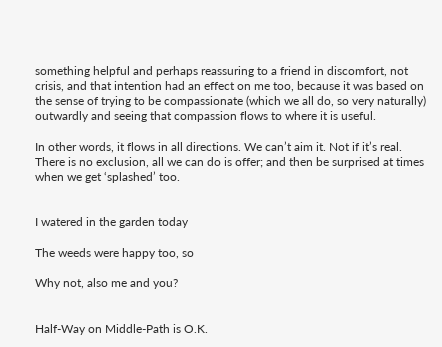something helpful and perhaps reassuring to a friend in discomfort, not crisis, and that intention had an effect on me too, because it was based on the sense of trying to be compassionate (which we all do, so very naturally) outwardly and seeing that compassion flows to where it is useful.

In other words, it flows in all directions. We can’t aim it. Not if it’s real. There is no exclusion, all we can do is offer; and then be surprised at times when we get ‘splashed’ too.


I watered in the garden today

The weeds were happy too, so

Why not, also me and you?


Half-Way on Middle-Path is O.K.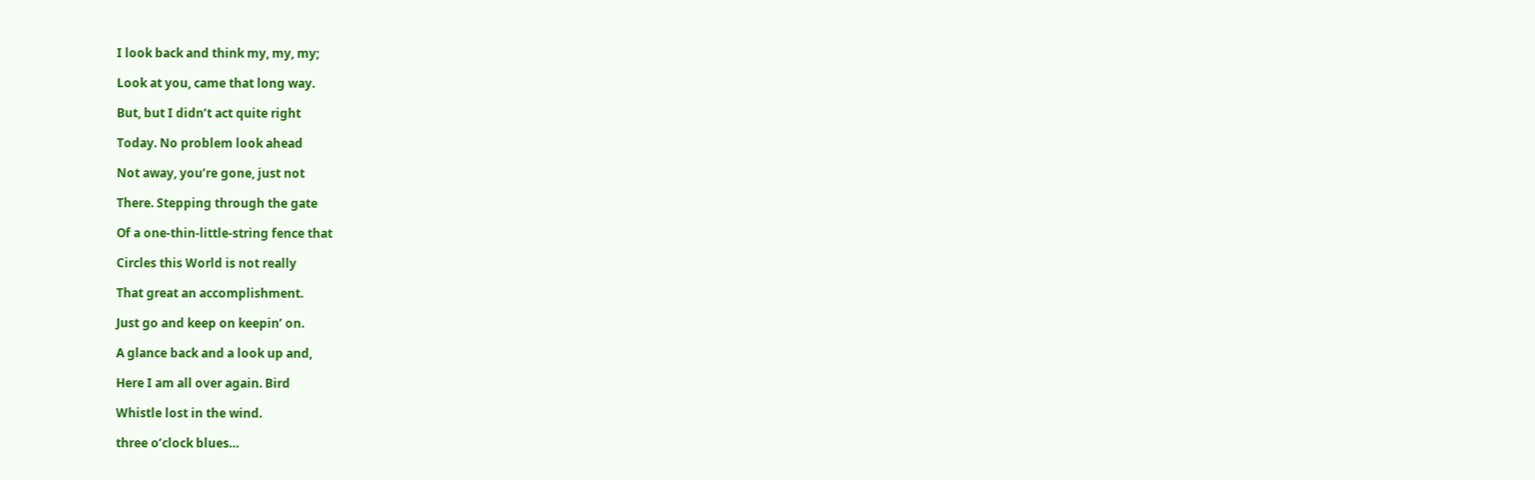I look back and think my, my, my;

Look at you, came that long way.

But, but I didn’t act quite right

Today. No problem look ahead

Not away, you’re gone, just not

There. Stepping through the gate

Of a one-thin-little-string fence that

Circles this World is not really

That great an accomplishment.

Just go and keep on keepin’ on.

A glance back and a look up and,

Here I am all over again. Bird

Whistle lost in the wind.

three o’clock blues…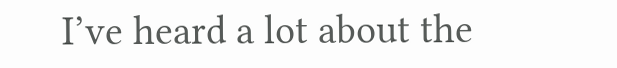I’ve heard a lot about the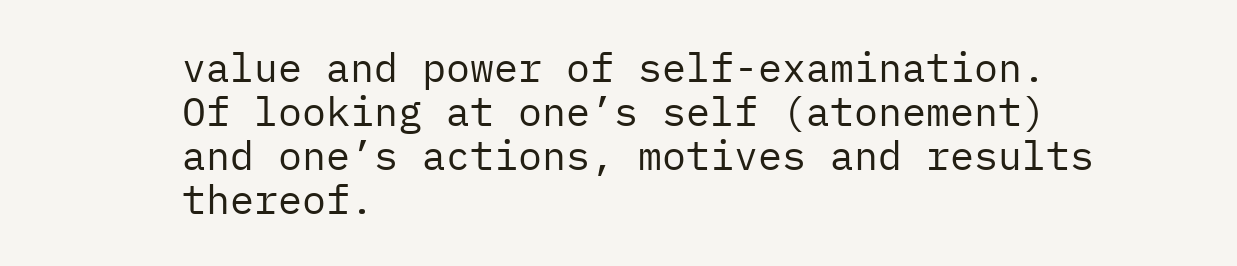value and power of self-examination. Of looking at one’s self (atonement) and one’s actions, motives and results thereof.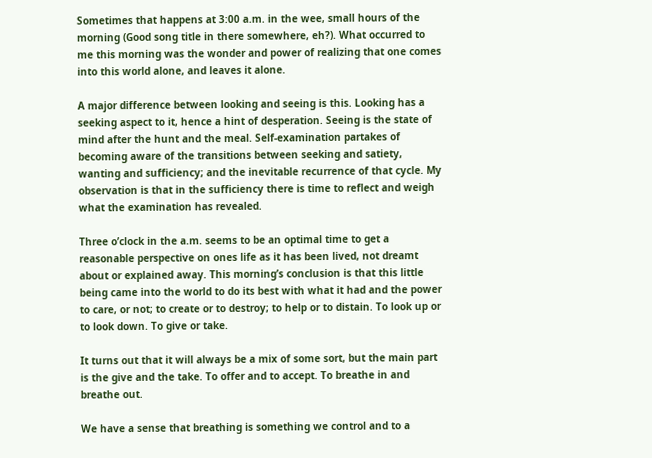Sometimes that happens at 3:00 a.m. in the wee, small hours of the morning (Good song title in there somewhere, eh?). What occurred to me this morning was the wonder and power of realizing that one comes into this world alone, and leaves it alone.

A major difference between looking and seeing is this. Looking has a seeking aspect to it, hence a hint of desperation. Seeing is the state of mind after the hunt and the meal. Self-examination partakes of becoming aware of the transitions between seeking and satiety, wanting and sufficiency; and the inevitable recurrence of that cycle. My observation is that in the sufficiency there is time to reflect and weigh what the examination has revealed.

Three o’clock in the a.m. seems to be an optimal time to get a reasonable perspective on ones life as it has been lived, not dreamt about or explained away. This morning’s conclusion is that this little being came into the world to do its best with what it had and the power to care, or not; to create or to destroy; to help or to distain. To look up or to look down. To give or take.

It turns out that it will always be a mix of some sort, but the main part is the give and the take. To offer and to accept. To breathe in and breathe out.

We have a sense that breathing is something we control and to a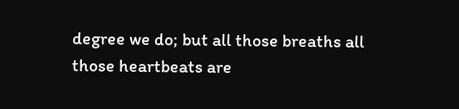degree we do; but all those breaths all those heartbeats are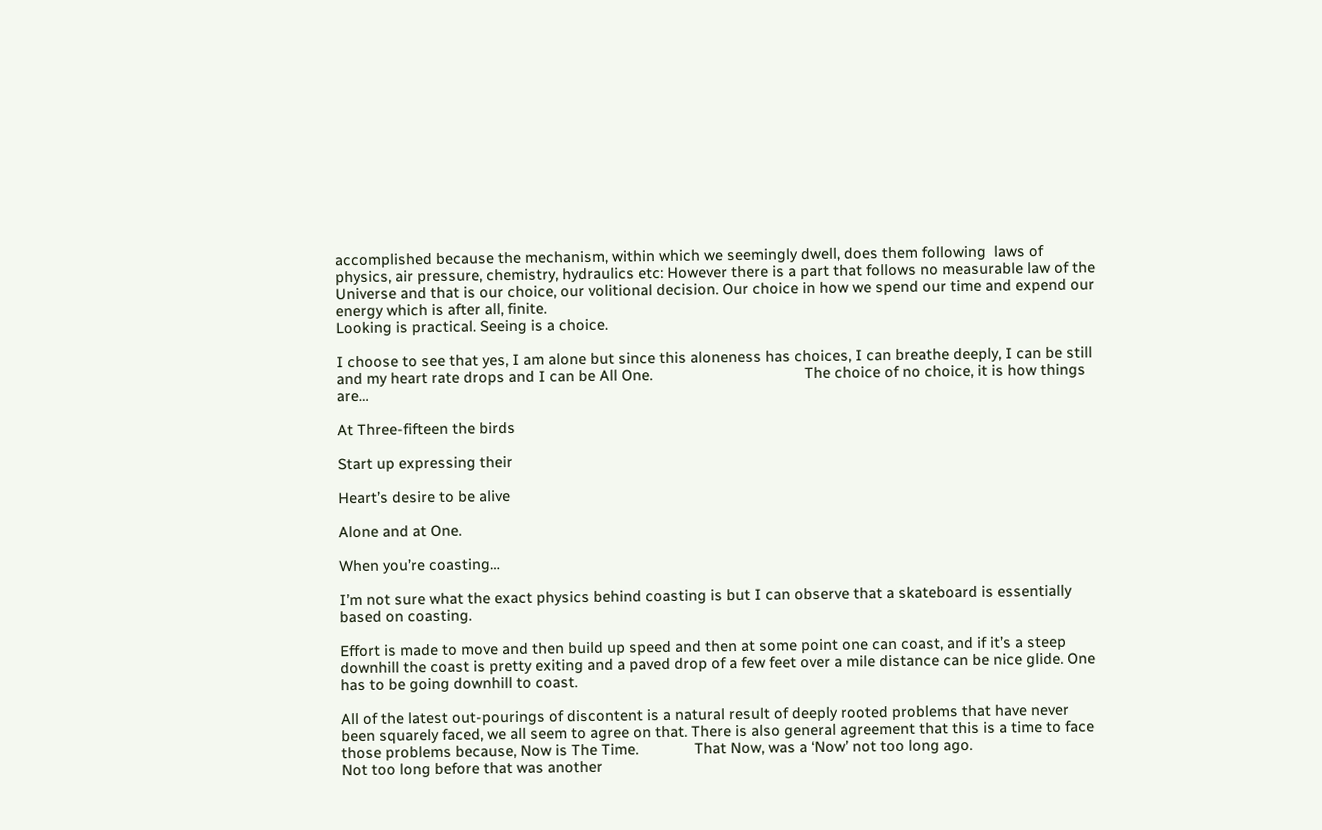accomplished because the mechanism, within which we seemingly dwell, does them following  laws of physics, air pressure, chemistry, hydraulics etc: However there is a part that follows no measurable law of the Universe and that is our choice, our volitional decision. Our choice in how we spend our time and expend our energy which is after all, finite.
Looking is practical. Seeing is a choice.

I choose to see that yes, I am alone but since this aloneness has choices, I can breathe deeply, I can be still and my heart rate drops and I can be All One.                                      The choice of no choice, it is how things are…

At Three-fifteen the birds

Start up expressing their

Heart’s desire to be alive

Alone and at One.

When you’re coasting…

I’m not sure what the exact physics behind coasting is but I can observe that a skateboard is essentially based on coasting.

Effort is made to move and then build up speed and then at some point one can coast, and if it’s a steep downhill the coast is pretty exiting and a paved drop of a few feet over a mile distance can be nice glide. One has to be going downhill to coast.

All of the latest out-pourings of discontent is a natural result of deeply rooted problems that have never been squarely faced, we all seem to agree on that. There is also general agreement that this is a time to face those problems because, Now is The Time.              That Now, was a ‘Now’ not too long ago.                                                                                          Not too long before that was another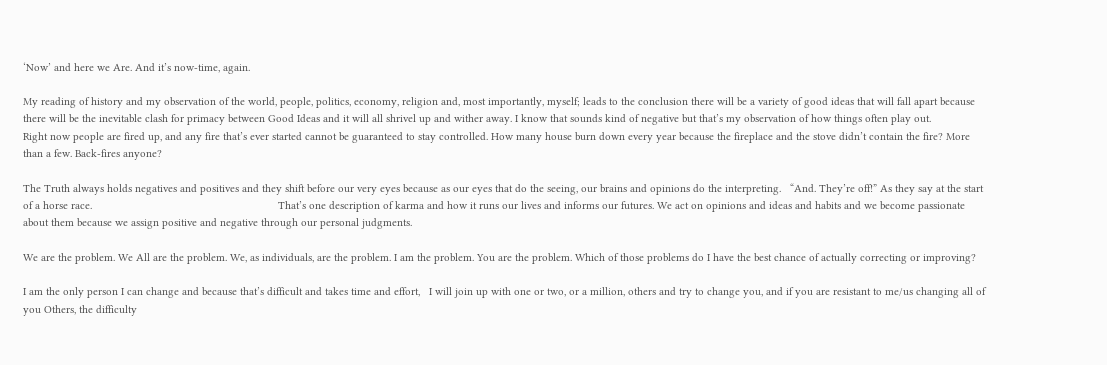‘Now’ and here we Are. And it’s now-time, again.

My reading of history and my observation of the world, people, politics, economy, religion and, most importantly, myself; leads to the conclusion there will be a variety of good ideas that will fall apart because there will be the inevitable clash for primacy between Good Ideas and it will all shrivel up and wither away. I know that sounds kind of negative but that’s my observation of how things often play out.                                  Right now people are fired up, and any fire that’s ever started cannot be guaranteed to stay controlled. How many house burn down every year because the fireplace and the stove didn’t contain the fire? More than a few. Back-fires anyone?

The Truth always holds negatives and positives and they shift before our very eyes because as our eyes that do the seeing, our brains and opinions do the interpreting.   “And. They’re off!” As they say at the start of a horse race.                                                              That’s one description of karma and how it runs our lives and informs our futures. We act on opinions and ideas and habits and we become passionate about them because we assign positive and negative through our personal judgments.

We are the problem. We All are the problem. We, as individuals, are the problem. I am the problem. You are the problem. Which of those problems do I have the best chance of actually correcting or improving?

I am the only person I can change and because that’s difficult and takes time and effort,   I will join up with one or two, or a million, others and try to change you, and if you are resistant to me/us changing all of you Others, the difficulty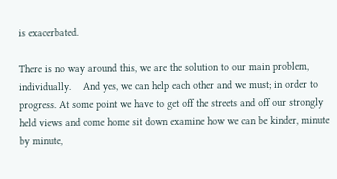is exacerbated.

There is no way around this, we are the solution to our main problem, individually.    And yes, we can help each other and we must; in order to progress. At some point we have to get off the streets and off our strongly held views and come home sit down examine how we can be kinder, minute by minute,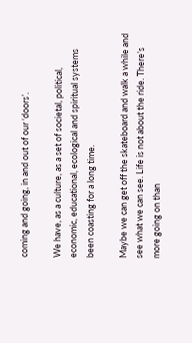coming and going, in and out of our ‘doors’.

We have, as a culture, as a set of societal, political, economic, educational, ecological and spiritual systems been coasting for a long time.

Maybe we can get off the skateboard and walk a while and see what we can see. Life is not about the ride. There’s more going on than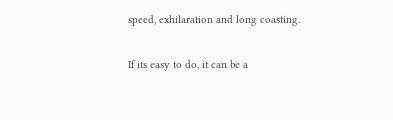speed, exhilaration and long coasting.

If its easy to do, it can be a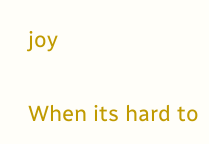joy

When its hard to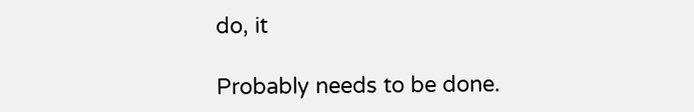do, it

Probably needs to be done.